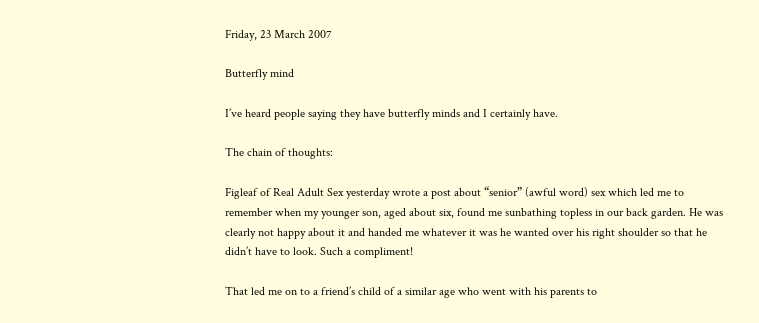Friday, 23 March 2007

Butterfly mind

I’ve heard people saying they have butterfly minds and I certainly have.

The chain of thoughts:

Figleaf of Real Adult Sex yesterday wrote a post about “senior” (awful word) sex which led me to remember when my younger son, aged about six, found me sunbathing topless in our back garden. He was clearly not happy about it and handed me whatever it was he wanted over his right shoulder so that he didn’t have to look. Such a compliment!

That led me on to a friend’s child of a similar age who went with his parents to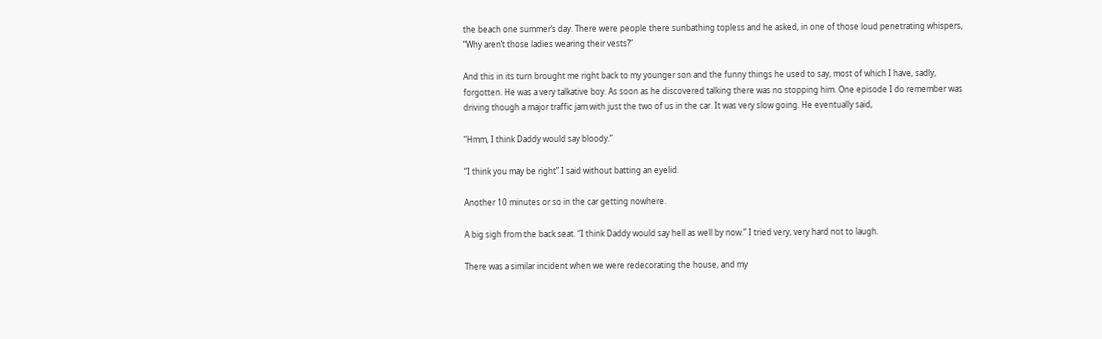the beach one summer’s day. There were people there sunbathing topless and he asked, in one of those loud penetrating whispers, “Why aren’t those ladies wearing their vests?”

And this in its turn brought me right back to my younger son and the funny things he used to say, most of which I have, sadly, forgotten. He was a very talkative boy. As soon as he discovered talking there was no stopping him. One episode I do remember was driving though a major traffic jam with just the two of us in the car. It was very slow going. He eventually said,

“Hmm, I think Daddy would say bloody.”

“I think you may be right” I said without batting an eyelid.

Another 10 minutes or so in the car getting nowhere.

A big sigh from the back seat. “I think Daddy would say hell as well by now.” I tried very, very hard not to laugh.

There was a similar incident when we were redecorating the house, and my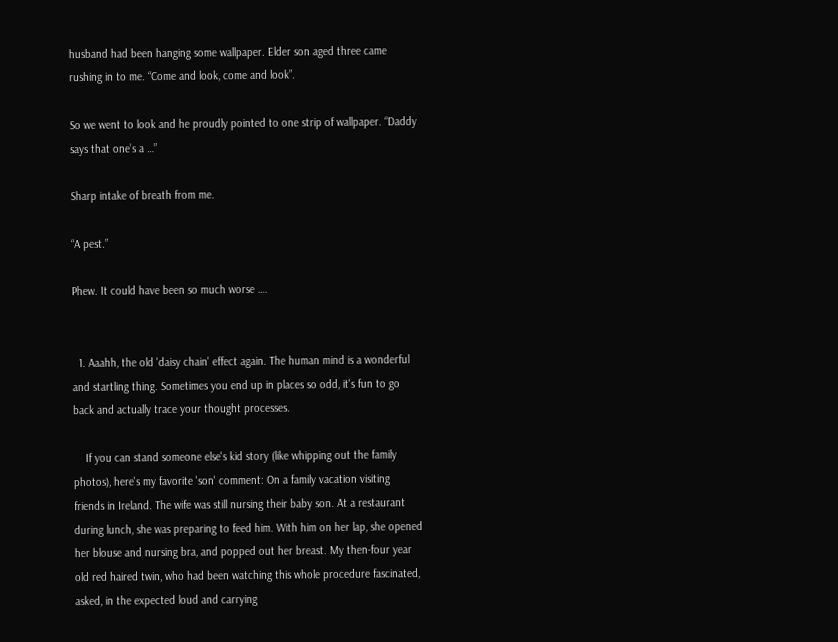husband had been hanging some wallpaper. Elder son aged three came rushing in to me. “Come and look, come and look”.

So we went to look and he proudly pointed to one strip of wallpaper. “Daddy says that one’s a …”

Sharp intake of breath from me.

“A pest.”

Phew. It could have been so much worse ….


  1. Aaahh, the old 'daisy chain' effect again. The human mind is a wonderful and startling thing. Sometimes you end up in places so odd, it's fun to go back and actually trace your thought processes.

    If you can stand someone else's kid story (like whipping out the family photos), here's my favorite 'son' comment: On a family vacation visiting friends in Ireland. The wife was still nursing their baby son. At a restaurant during lunch, she was preparing to feed him. With him on her lap, she opened her blouse and nursing bra, and popped out her breast. My then-four year old red haired twin, who had been watching this whole procedure fascinated, asked, in the expected loud and carrying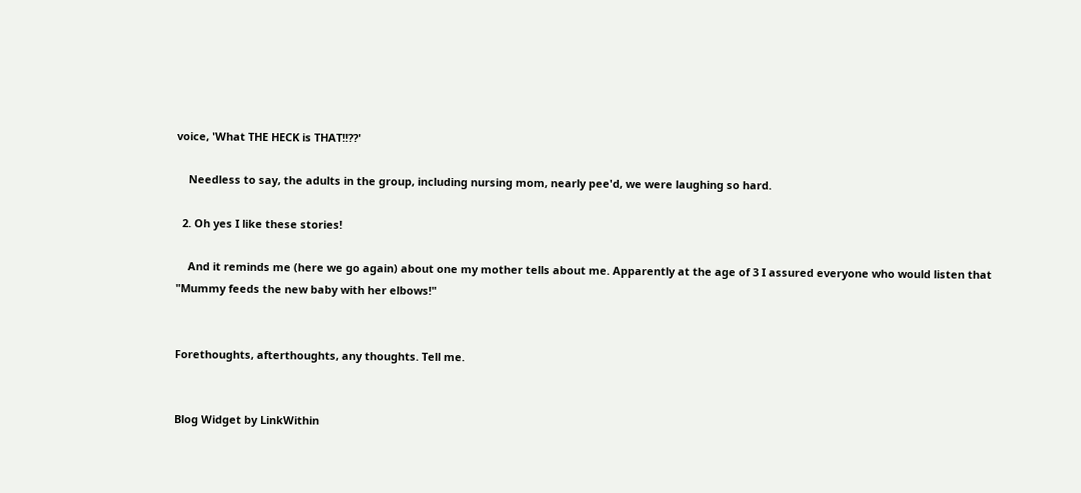voice, 'What THE HECK is THAT!!??'

    Needless to say, the adults in the group, including nursing mom, nearly pee'd, we were laughing so hard.

  2. Oh yes I like these stories!

    And it reminds me (here we go again) about one my mother tells about me. Apparently at the age of 3 I assured everyone who would listen that "Mummy feeds the new baby with her elbows!"


Forethoughts, afterthoughts, any thoughts. Tell me.


Blog Widget by LinkWithin